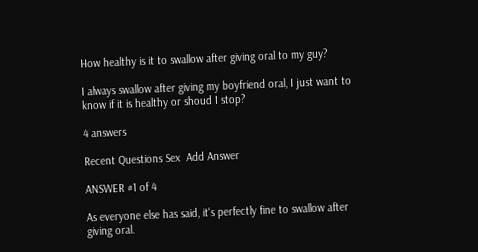How healthy is it to swallow after giving oral to my guy?

I always swallow after giving my boyfriend oral, I just want to know if it is healthy or shoud I stop?

4 answers

Recent Questions Sex  Add Answer

ANSWER #1 of 4

As everyone else has said, it's perfectly fine to swallow after giving oral.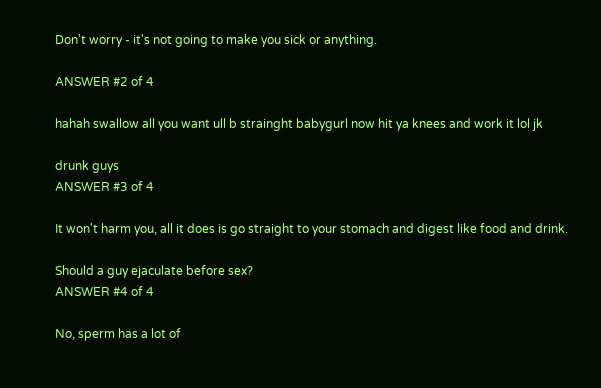Don't worry - it's not going to make you sick or anything.

ANSWER #2 of 4

hahah swallow all you want ull b strainght babygurl now hit ya knees and work it lol jk

drunk guys
ANSWER #3 of 4

It won't harm you, all it does is go straight to your stomach and digest like food and drink.

Should a guy ejaculate before sex?
ANSWER #4 of 4

No, sperm has a lot of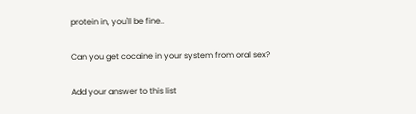protein in, you'll be fine..

Can you get cocaine in your system from oral sex?

Add your answer to this list